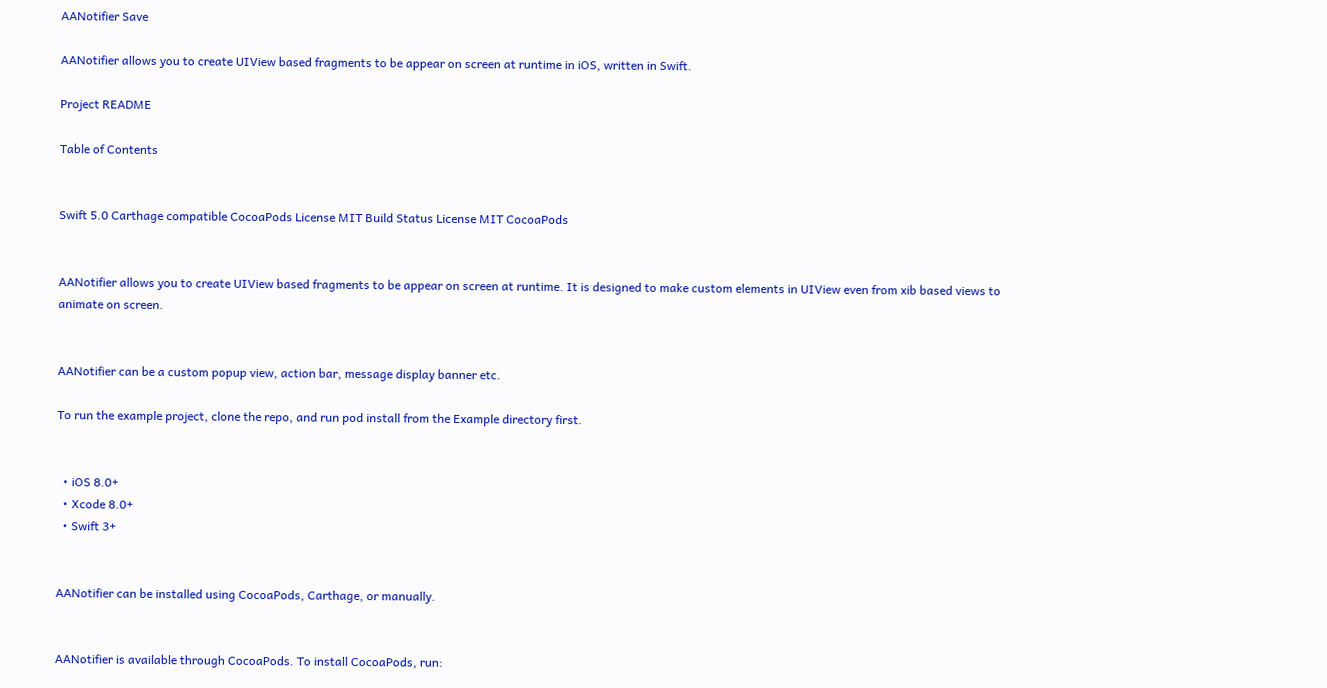AANotifier Save

AANotifier allows you to create UIView based fragments to be appear on screen at runtime in iOS, written in Swift.

Project README

Table of Contents


Swift 5.0 Carthage compatible CocoaPods License MIT Build Status License MIT CocoaPods


AANotifier allows you to create UIView based fragments to be appear on screen at runtime. It is designed to make custom elements in UIView even from xib based views to animate on screen.


AANotifier can be a custom popup view, action bar, message display banner etc.

To run the example project, clone the repo, and run pod install from the Example directory first.


  • iOS 8.0+
  • Xcode 8.0+
  • Swift 3+


AANotifier can be installed using CocoaPods, Carthage, or manually.


AANotifier is available through CocoaPods. To install CocoaPods, run: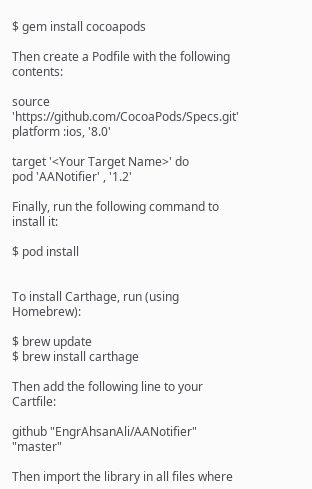$ gem install cocoapods

Then create a Podfile with the following contents:

source 'https://github.com/CocoaPods/Specs.git'
platform :ios, '8.0'

target '<Your Target Name>' do
pod 'AANotifier' , '1.2'

Finally, run the following command to install it:

$ pod install


To install Carthage, run (using Homebrew):

$ brew update
$ brew install carthage

Then add the following line to your Cartfile:

github "EngrAhsanAli/AANotifier" "master"

Then import the library in all files where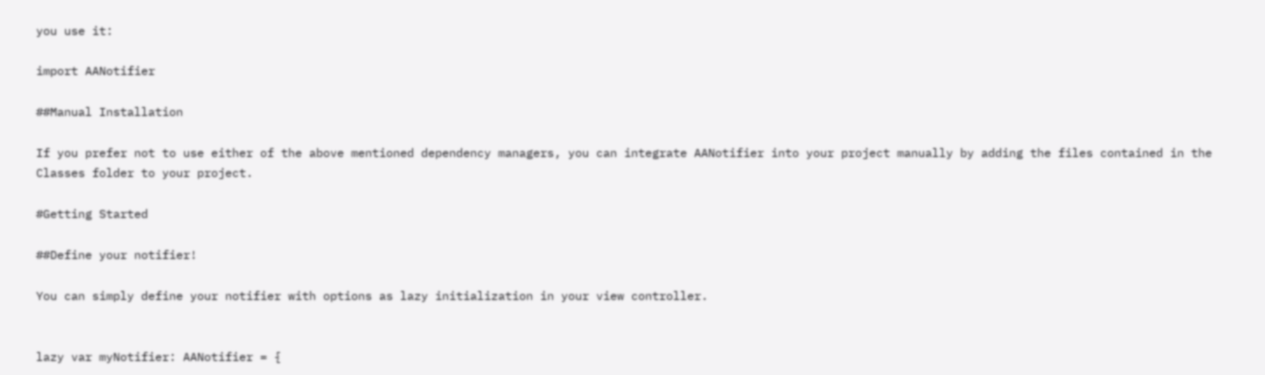you use it:

import AANotifier

##Manual Installation

If you prefer not to use either of the above mentioned dependency managers, you can integrate AANotifier into your project manually by adding the files contained in the Classes folder to your project.

#Getting Started

##Define your notifier!

You can simply define your notifier with options as lazy initialization in your view controller.


lazy var myNotifier: AANotifier = {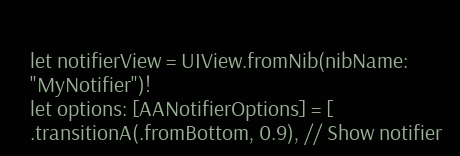let notifierView = UIView.fromNib(nibName: "MyNotifier")!
let options: [AANotifierOptions] = [
.transitionA(.fromBottom, 0.9), // Show notifier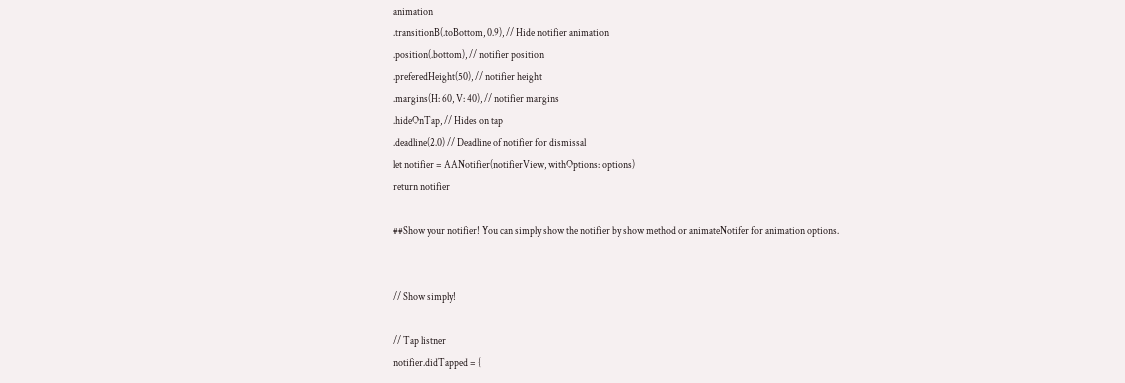animation
.transitionB(.toBottom, 0.9), // Hide notifier animation
.position(.bottom), // notifier position
.preferedHeight(50), // notifier height
.margins(H: 60, V: 40), // notifier margins
.hideOnTap, // Hides on tap
.deadline(2.0) // Deadline of notifier for dismissal
let notifier = AANotifier(notifierView, withOptions: options)
return notifier

##Show your notifier! You can simply show the notifier by show method or animateNotifer for animation options.


// Show simply!

// Tap listner
notifier.didTapped = {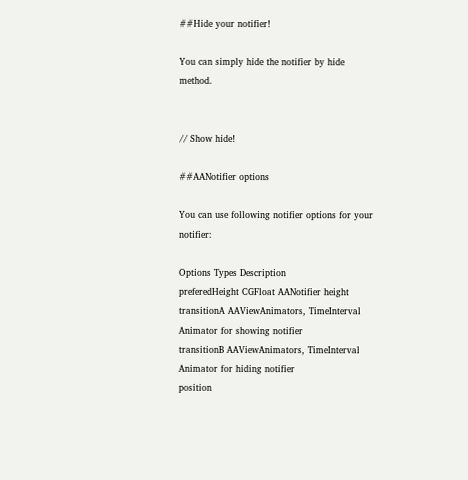##Hide your notifier!

You can simply hide the notifier by hide method.


// Show hide!

##AANotifier options

You can use following notifier options for your notifier:

Options Types Description
preferedHeight CGFloat AANotifier height
transitionA AAViewAnimators, TimeInterval Animator for showing notifier
transitionB AAViewAnimators, TimeInterval Animator for hiding notifier
position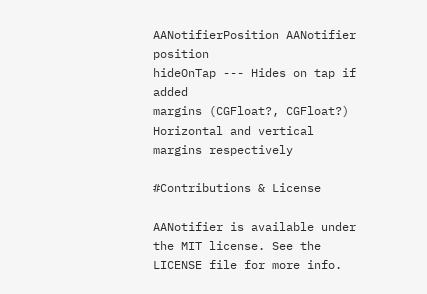AANotifierPosition AANotifier position
hideOnTap --- Hides on tap if added
margins (CGFloat?, CGFloat?) Horizontal and vertical margins respectively

#Contributions & License

AANotifier is available under the MIT license. See the LICENSE file for more info.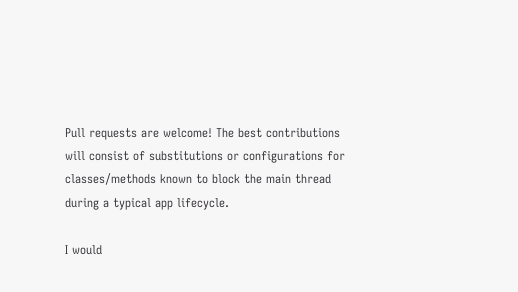Pull requests are welcome! The best contributions will consist of substitutions or configurations for classes/methods known to block the main thread during a typical app lifecycle.

I would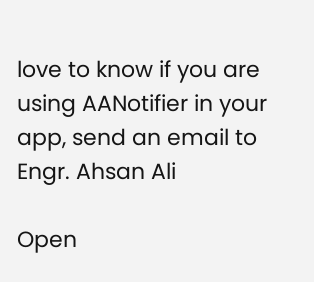love to know if you are using AANotifier in your app, send an email to Engr. Ahsan Ali

Open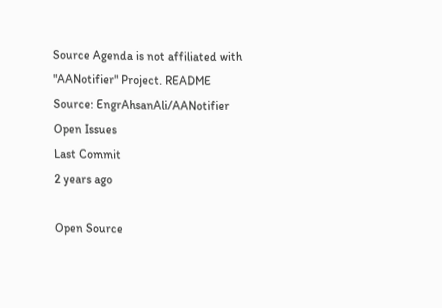Source Agenda is not affiliated with "AANotifier" Project. README Source: EngrAhsanAli/AANotifier
Open Issues
Last Commit
2 years ago

Open Source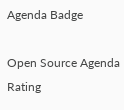Agenda Badge

Open Source Agenda Rating